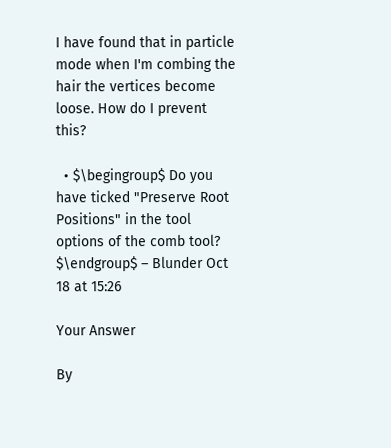I have found that in particle mode when I'm combing the hair the vertices become loose. How do I prevent this?

  • $\begingroup$ Do you have ticked "Preserve Root Positions" in the tool options of the comb tool? $\endgroup$ – Blunder Oct 18 at 15:26

Your Answer

By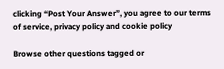clicking “Post Your Answer”, you agree to our terms of service, privacy policy and cookie policy

Browse other questions tagged or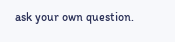ask your own question.